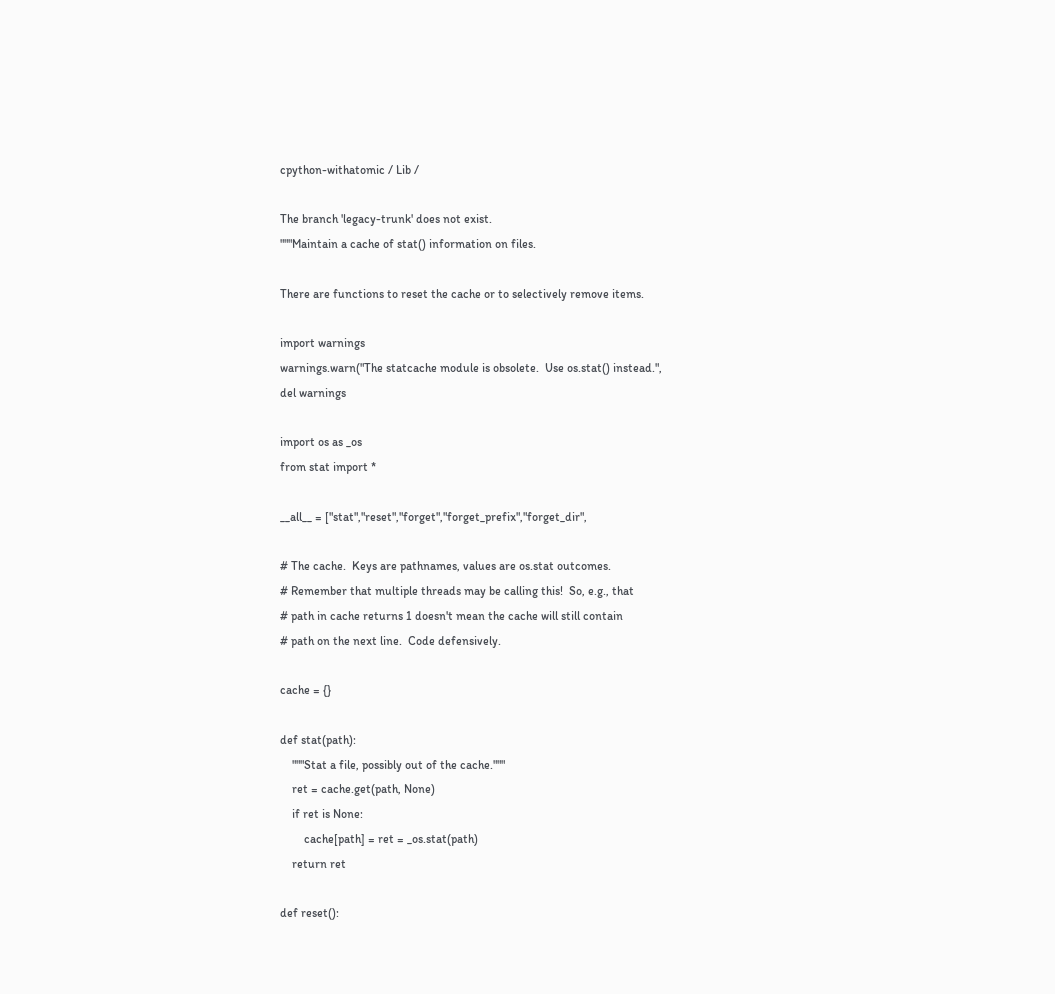cpython-withatomic / Lib /

The branch 'legacy-trunk' does not exist.
"""Maintain a cache of stat() information on files.

There are functions to reset the cache or to selectively remove items.

import warnings
warnings.warn("The statcache module is obsolete.  Use os.stat() instead.",
del warnings

import os as _os
from stat import *

__all__ = ["stat","reset","forget","forget_prefix","forget_dir",

# The cache.  Keys are pathnames, values are os.stat outcomes.
# Remember that multiple threads may be calling this!  So, e.g., that
# path in cache returns 1 doesn't mean the cache will still contain
# path on the next line.  Code defensively.

cache = {}

def stat(path):
    """Stat a file, possibly out of the cache."""
    ret = cache.get(path, None)
    if ret is None:
        cache[path] = ret = _os.stat(path)
    return ret

def reset():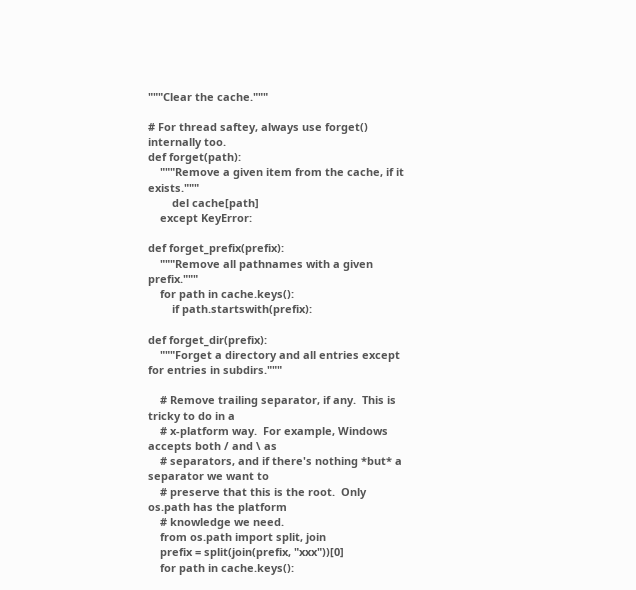"""Clear the cache."""

# For thread saftey, always use forget() internally too.
def forget(path):
    """Remove a given item from the cache, if it exists."""
        del cache[path]
    except KeyError:

def forget_prefix(prefix):
    """Remove all pathnames with a given prefix."""
    for path in cache.keys():
        if path.startswith(prefix):

def forget_dir(prefix):
    """Forget a directory and all entries except for entries in subdirs."""

    # Remove trailing separator, if any.  This is tricky to do in a
    # x-platform way.  For example, Windows accepts both / and \ as
    # separators, and if there's nothing *but* a separator we want to
    # preserve that this is the root.  Only os.path has the platform
    # knowledge we need.
    from os.path import split, join
    prefix = split(join(prefix, "xxx"))[0]
    for path in cache.keys():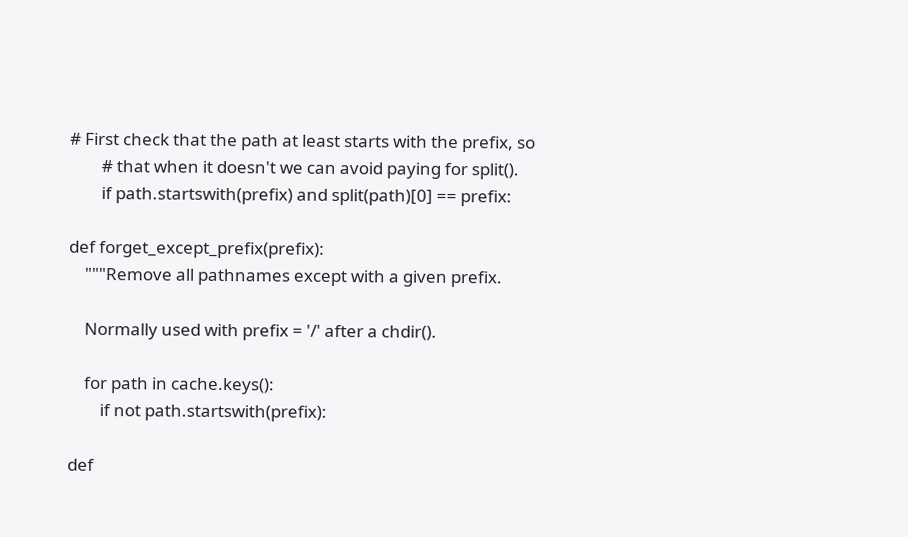# First check that the path at least starts with the prefix, so
        # that when it doesn't we can avoid paying for split().
        if path.startswith(prefix) and split(path)[0] == prefix:

def forget_except_prefix(prefix):
    """Remove all pathnames except with a given prefix.

    Normally used with prefix = '/' after a chdir().

    for path in cache.keys():
        if not path.startswith(prefix):

def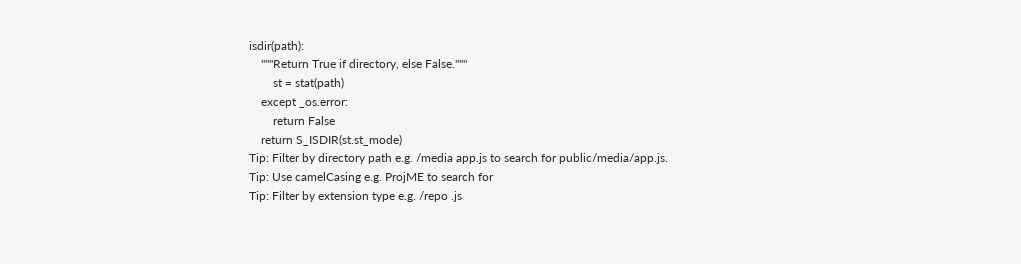isdir(path):
    """Return True if directory, else False."""
        st = stat(path)
    except _os.error:
        return False
    return S_ISDIR(st.st_mode)
Tip: Filter by directory path e.g. /media app.js to search for public/media/app.js.
Tip: Use camelCasing e.g. ProjME to search for
Tip: Filter by extension type e.g. /repo .js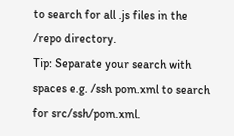to search for all .js files in the /repo directory.
Tip: Separate your search with spaces e.g. /ssh pom.xml to search for src/ssh/pom.xml.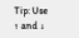Tip: Use ↑ and ↓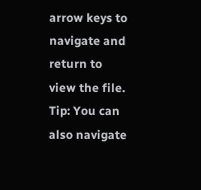arrow keys to navigate and return to view the file.
Tip: You can also navigate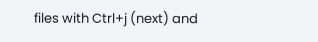files with Ctrl+j (next) and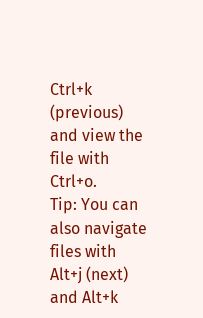Ctrl+k (previous) and view the file with Ctrl+o.
Tip: You can also navigate files with Alt+j (next) and Alt+k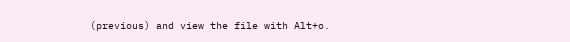(previous) and view the file with Alt+o.